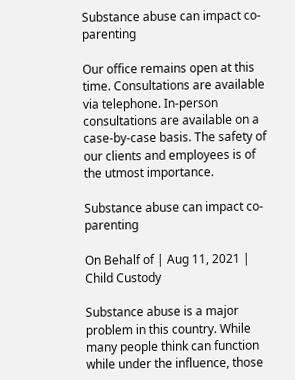Substance abuse can impact co-parenting

Our office remains open at this time. Consultations are available via telephone. In-person consultations are available on a case-by-case basis. The safety of our clients and employees is of the utmost importance.

Substance abuse can impact co-parenting

On Behalf of | Aug 11, 2021 | Child Custody

Substance abuse is a major problem in this country. While many people think can function while under the influence, those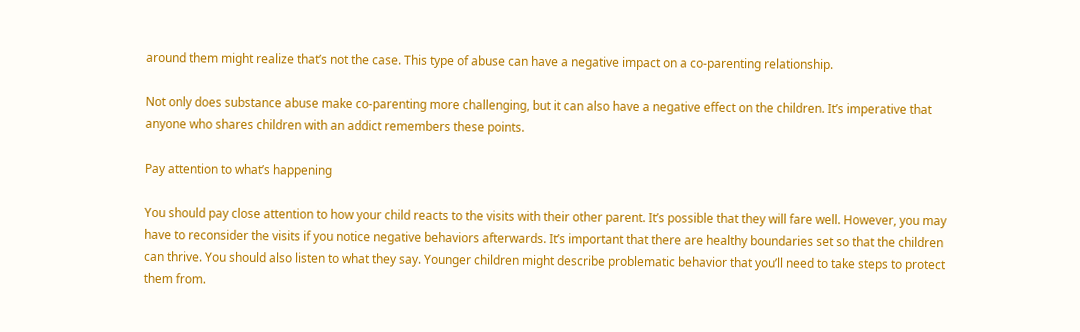around them might realize that’s not the case. This type of abuse can have a negative impact on a co-parenting relationship.

Not only does substance abuse make co-parenting more challenging, but it can also have a negative effect on the children. It’s imperative that anyone who shares children with an addict remembers these points.

Pay attention to what’s happening

You should pay close attention to how your child reacts to the visits with their other parent. It’s possible that they will fare well. However, you may have to reconsider the visits if you notice negative behaviors afterwards. It’s important that there are healthy boundaries set so that the children can thrive. You should also listen to what they say. Younger children might describe problematic behavior that you’ll need to take steps to protect them from.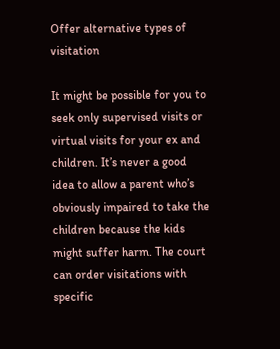Offer alternative types of visitation

It might be possible for you to seek only supervised visits or virtual visits for your ex and children. It’s never a good idea to allow a parent who’s obviously impaired to take the children because the kids might suffer harm. The court can order visitations with specific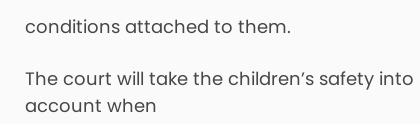conditions attached to them.

The court will take the children’s safety into account when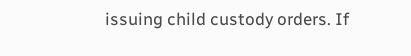issuing child custody orders. If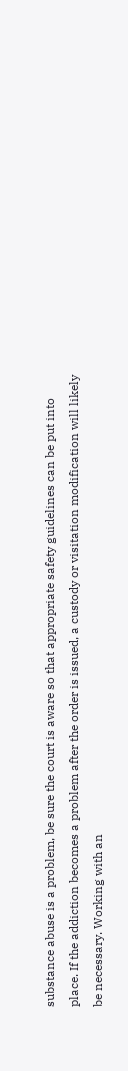substance abuse is a problem, be sure the court is aware so that appropriate safety guidelines can be put into place. If the addiction becomes a problem after the order is issued, a custody or visitation modification will likely be necessary. Working with an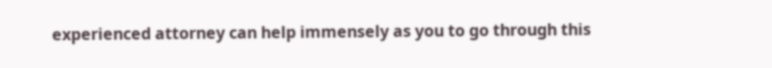experienced attorney can help immensely as you to go through this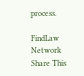process.

FindLaw Network
Share This